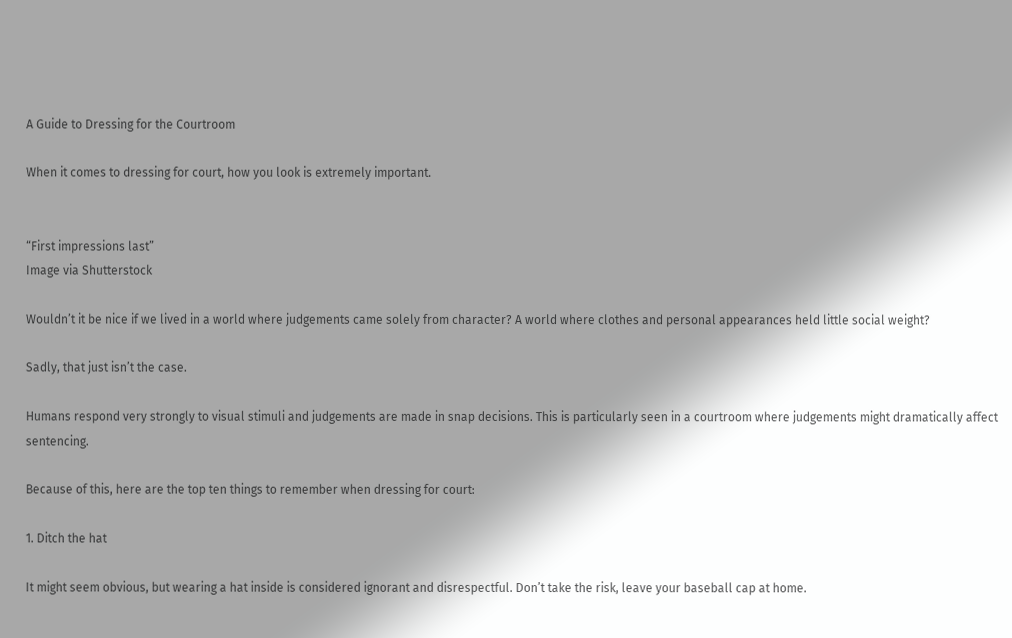A Guide to Dressing for the Courtroom

When it comes to dressing for court, how you look is extremely important.


“First impressions last”
Image via Shutterstock

Wouldn’t it be nice if we lived in a world where judgements came solely from character? A world where clothes and personal appearances held little social weight?

Sadly, that just isn’t the case.

Humans respond very strongly to visual stimuli and judgements are made in snap decisions. This is particularly seen in a courtroom where judgements might dramatically affect sentencing.

Because of this, here are the top ten things to remember when dressing for court:

1. Ditch the hat

It might seem obvious, but wearing a hat inside is considered ignorant and disrespectful. Don’t take the risk, leave your baseball cap at home.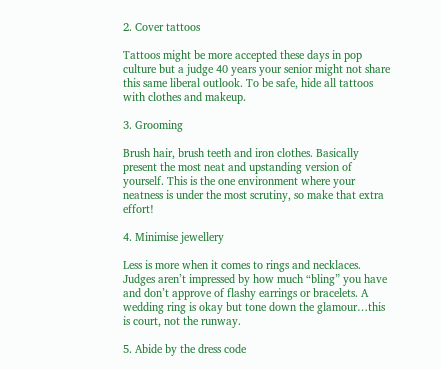2. Cover tattoos

Tattoos might be more accepted these days in pop culture but a judge 40 years your senior might not share this same liberal outlook. To be safe, hide all tattoos with clothes and makeup.

3. Grooming

Brush hair, brush teeth and iron clothes. Basically present the most neat and upstanding version of yourself. This is the one environment where your neatness is under the most scrutiny, so make that extra effort!

4. Minimise jewellery

Less is more when it comes to rings and necklaces. Judges aren’t impressed by how much “bling” you have and don’t approve of flashy earrings or bracelets. A wedding ring is okay but tone down the glamour…this is court, not the runway.

5. Abide by the dress code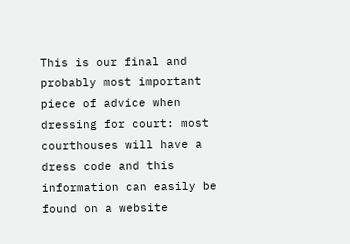This is our final and probably most important piece of advice when dressing for court: most courthouses will have a dress code and this information can easily be found on a website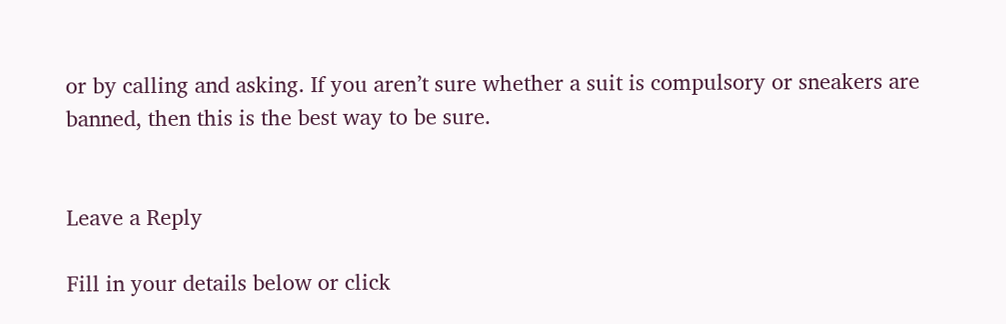or by calling and asking. If you aren’t sure whether a suit is compulsory or sneakers are banned, then this is the best way to be sure.


Leave a Reply

Fill in your details below or click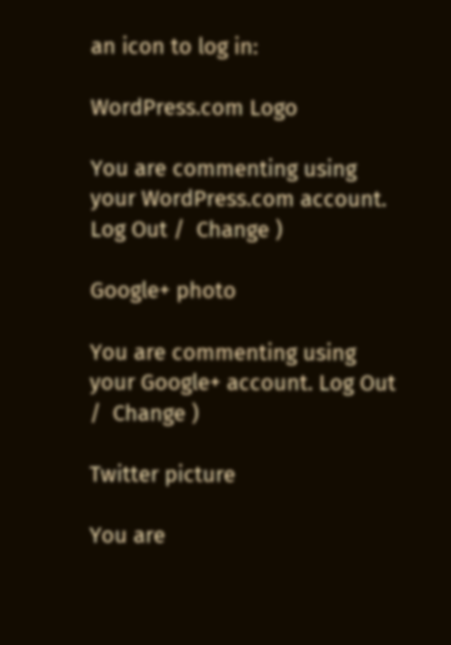an icon to log in:

WordPress.com Logo

You are commenting using your WordPress.com account. Log Out /  Change )

Google+ photo

You are commenting using your Google+ account. Log Out /  Change )

Twitter picture

You are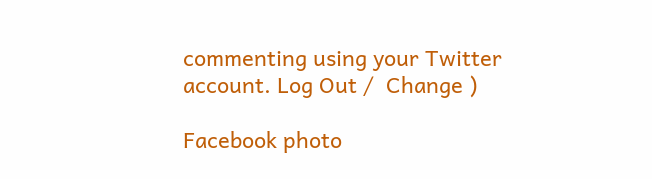commenting using your Twitter account. Log Out /  Change )

Facebook photo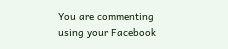You are commenting using your Facebook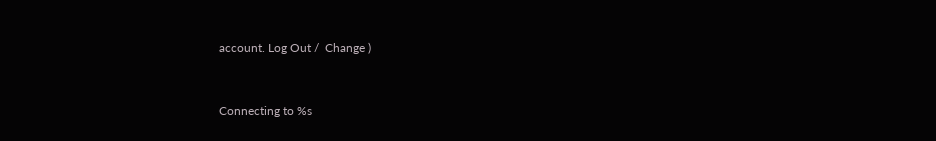account. Log Out /  Change )


Connecting to %s